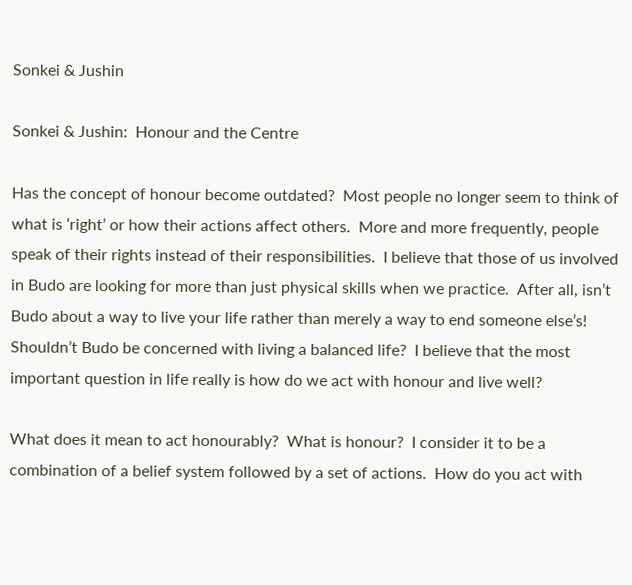Sonkei & Jushin

Sonkei & Jushin:  Honour and the Centre

Has the concept of honour become outdated?  Most people no longer seem to think of what is ‘right’ or how their actions affect others.  More and more frequently, people speak of their rights instead of their responsibilities.  I believe that those of us involved in Budo are looking for more than just physical skills when we practice.  After all, isn’t Budo about a way to live your life rather than merely a way to end someone else’s!  Shouldn’t Budo be concerned with living a balanced life?  I believe that the most important question in life really is how do we act with honour and live well?

What does it mean to act honourably?  What is honour?  I consider it to be a combination of a belief system followed by a set of actions.  How do you act with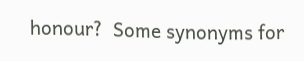honour?  Some synonyms for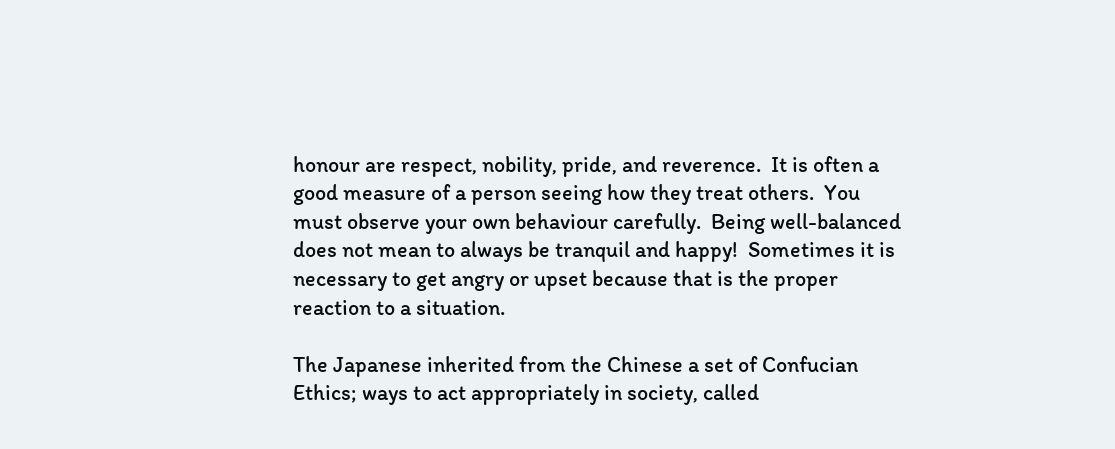honour are respect, nobility, pride, and reverence.  It is often a good measure of a person seeing how they treat others.  You must observe your own behaviour carefully.  Being well-balanced does not mean to always be tranquil and happy!  Sometimes it is necessary to get angry or upset because that is the proper reaction to a situation.

The Japanese inherited from the Chinese a set of Confucian Ethics; ways to act appropriately in society, called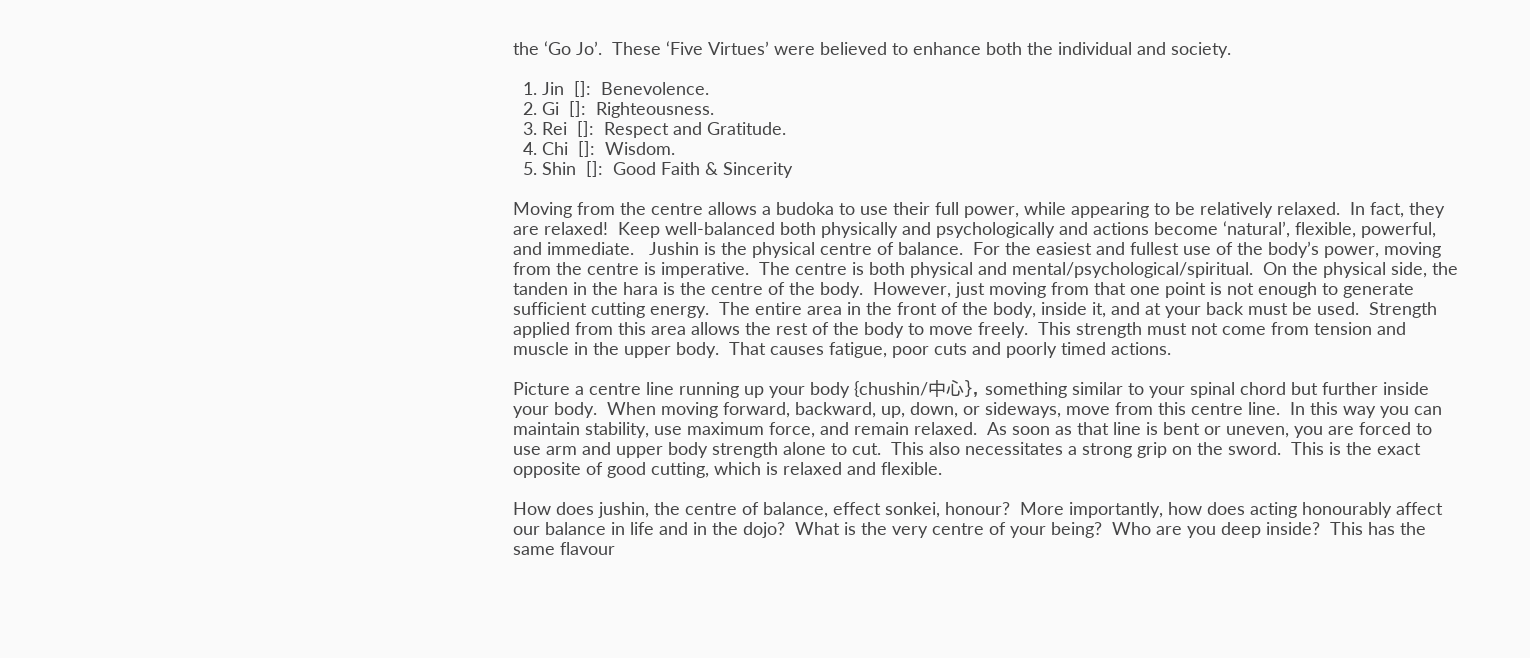the ‘Go Jo’.  These ‘Five Virtues’ were believed to enhance both the individual and society.

  1. Jin  []:  Benevolence.
  2. Gi  []:  Righteousness.
  3. Rei  []:  Respect and Gratitude.
  4. Chi  []:  Wisdom.
  5. Shin  []:  Good Faith & Sincerity

Moving from the centre allows a budoka to use their full power, while appearing to be relatively relaxed.  In fact, they are relaxed!  Keep well-balanced both physically and psychologically and actions become ‘natural’, flexible, powerful, and immediate.   Jushin is the physical centre of balance.  For the easiest and fullest use of the body’s power, moving from the centre is imperative.  The centre is both physical and mental/psychological/spiritual.  On the physical side, the tanden in the hara is the centre of the body.  However, just moving from that one point is not enough to generate sufficient cutting energy.  The entire area in the front of the body, inside it, and at your back must be used.  Strength applied from this area allows the rest of the body to move freely.  This strength must not come from tension and muscle in the upper body.  That causes fatigue, poor cuts and poorly timed actions.

Picture a centre line running up your body {chushin/中心}, something similar to your spinal chord but further inside your body.  When moving forward, backward, up, down, or sideways, move from this centre line.  In this way you can maintain stability, use maximum force, and remain relaxed.  As soon as that line is bent or uneven, you are forced to use arm and upper body strength alone to cut.  This also necessitates a strong grip on the sword.  This is the exact opposite of good cutting, which is relaxed and flexible.

How does jushin, the centre of balance, effect sonkei, honour?  More importantly, how does acting honourably affect our balance in life and in the dojo?  What is the very centre of your being?  Who are you deep inside?  This has the same flavour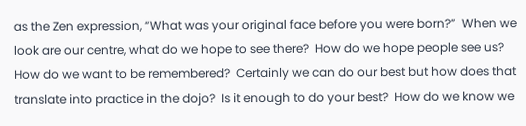as the Zen expression, “What was your original face before you were born?”  When we look are our centre, what do we hope to see there?  How do we hope people see us?  How do we want to be remembered?  Certainly we can do our best but how does that translate into practice in the dojo?  Is it enough to do your best?  How do we know we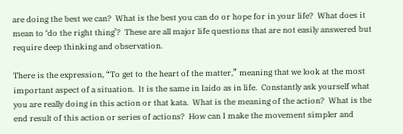are doing the best we can?  What is the best you can do or hope for in your life?  What does it mean to ‘do the right thing’?  These are all major life questions that are not easily answered but require deep thinking and observation.

There is the expression, “To get to the heart of the matter,” meaning that we look at the most important aspect of a situation.  It is the same in Iaido as in life.  Constantly ask yourself what you are really doing in this action or that kata.  What is the meaning of the action?  What is the end result of this action or series of actions?  How can I make the movement simpler and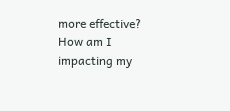more effective?   How am I impacting my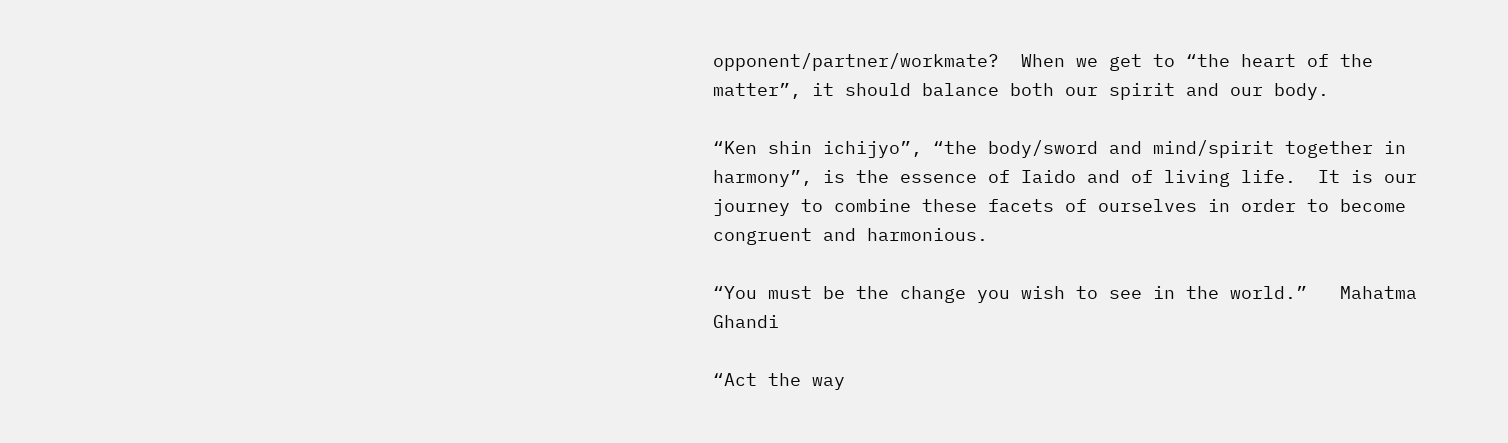opponent/partner/workmate?  When we get to “the heart of the matter”, it should balance both our spirit and our body.

“Ken shin ichijyo”, “the body/sword and mind/spirit together in harmony”, is the essence of Iaido and of living life.  It is our journey to combine these facets of ourselves in order to become congruent and harmonious.

“You must be the change you wish to see in the world.”   Mahatma Ghandi

“Act the way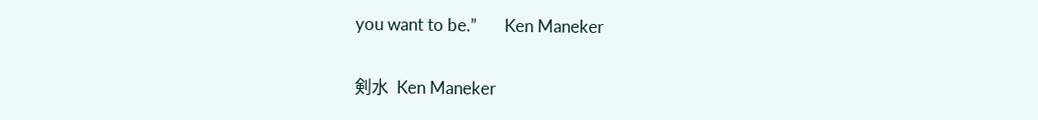you want to be.”       Ken Maneker

剣水  Ken Maneker